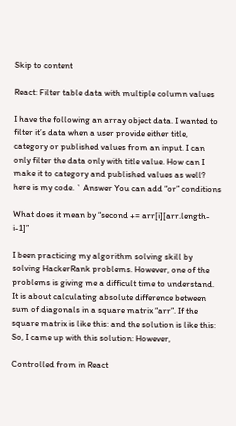Skip to content

React: Filter table data with multiple column values

I have the following an array object data. I wanted to filter it’s data when a user provide either title, category or published values from an input. I can only filter the data only with title value. How can I make it to category and published values as well? here is my code. ` Answer You can add “or” conditions

What does it mean by “second += arr[i][arr.length-i-1]”

I been practicing my algorithm solving skill by solving HackerRank problems. However, one of the problems is giving me a difficult time to understand. It is about calculating absolute difference between sum of diagonals in a square matrix “arr”. If the square matrix is like this: and the solution is like this: So, I came up with this solution: However,

Controlled from in React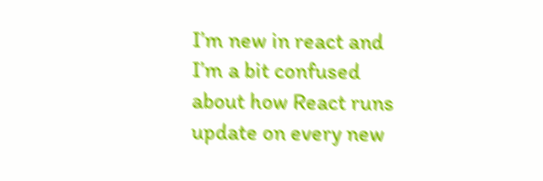I’m new in react and I’m a bit confused about how React runs update on every new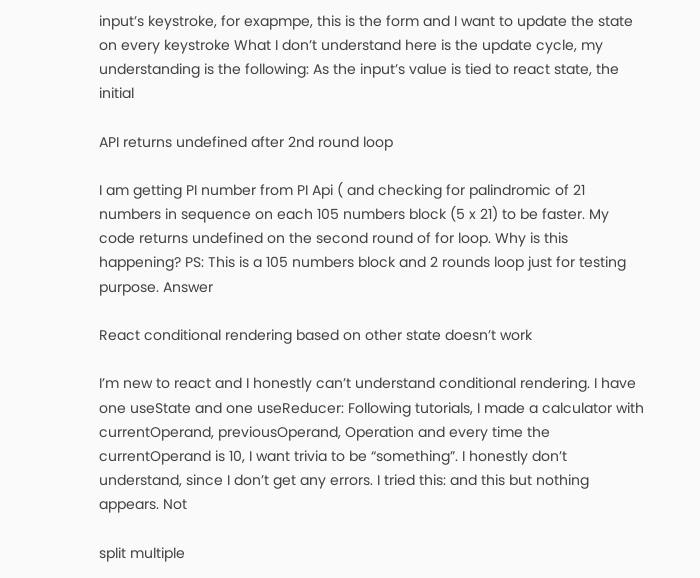input’s keystroke, for exapmpe, this is the form and I want to update the state on every keystroke What I don’t understand here is the update cycle, my understanding is the following: As the input’s value is tied to react state, the initial

API returns undefined after 2nd round loop

I am getting PI number from PI Api ( and checking for palindromic of 21 numbers in sequence on each 105 numbers block (5 x 21) to be faster. My code returns undefined on the second round of for loop. Why is this happening? PS: This is a 105 numbers block and 2 rounds loop just for testing purpose. Answer

React conditional rendering based on other state doesn’t work

I’m new to react and I honestly can’t understand conditional rendering. I have one useState and one useReducer: Following tutorials, I made a calculator with currentOperand, previousOperand, Operation and every time the currentOperand is 10, I want trivia to be “something”. I honestly don’t understand, since I don’t get any errors. I tried this: and this but nothing appears. Not

split multiple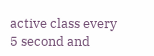active class every 5 second and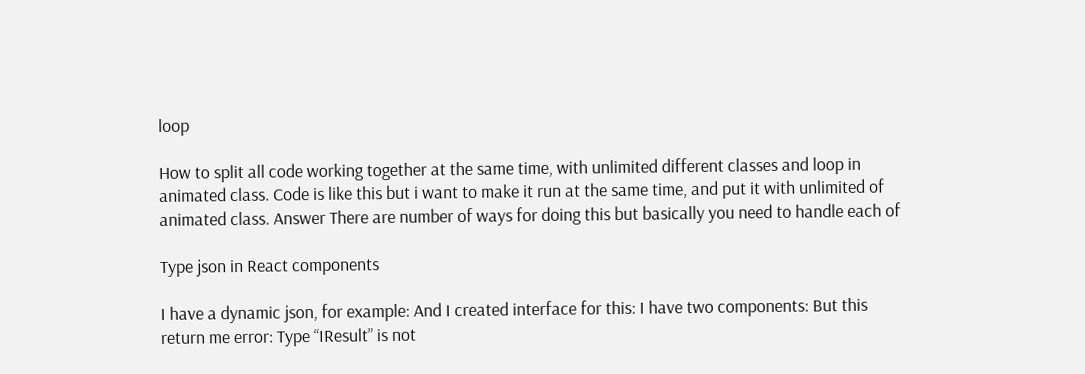loop

How to split all code working together at the same time, with unlimited different classes and loop in animated class. Code is like this but i want to make it run at the same time, and put it with unlimited of animated class. Answer There are number of ways for doing this but basically you need to handle each of

Type json in React components

I have a dynamic json, for example: And I created interface for this: I have two components: But this return me error: Type “IResult” is not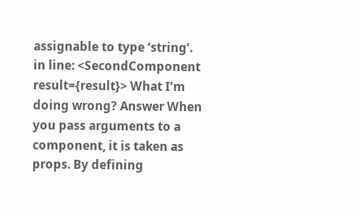assignable to type ‘string’. in line: <SecondComponent result={result}> What I’m doing wrong? Answer When you pass arguments to a component, it is taken as props. By defining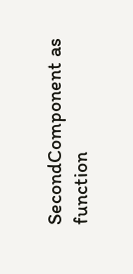SecondComponent as function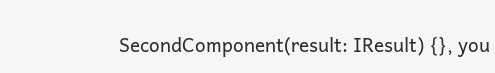SecondComponent(result: IResult) {}, you